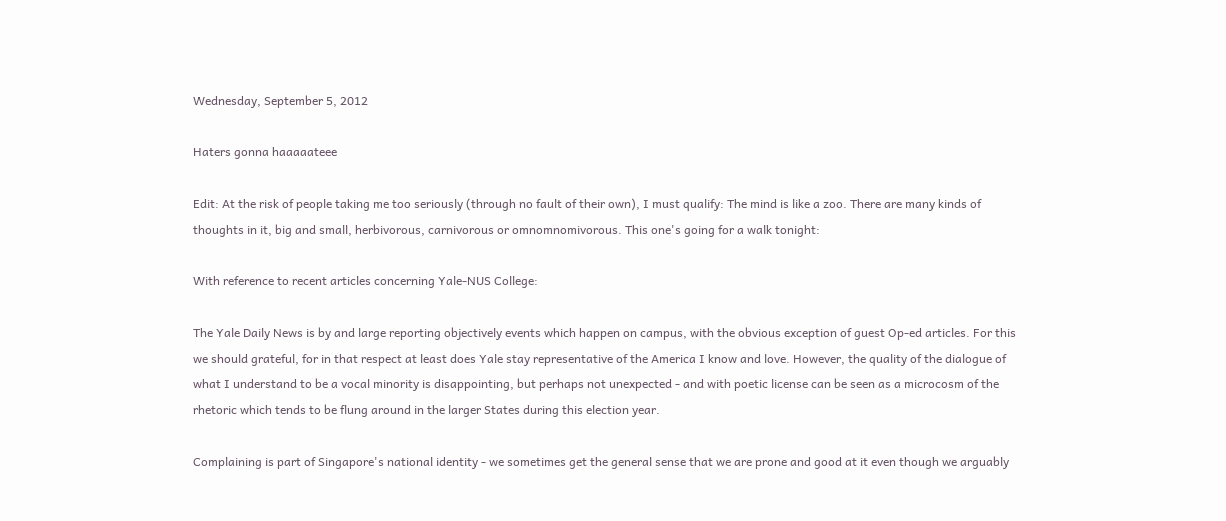Wednesday, September 5, 2012

Haters gonna haaaaateee

Edit: At the risk of people taking me too seriously (through no fault of their own), I must qualify: The mind is like a zoo. There are many kinds of thoughts in it, big and small, herbivorous, carnivorous or omnomnomivorous. This one's going for a walk tonight:

With reference to recent articles concerning Yale-NUS College:

The Yale Daily News is by and large reporting objectively events which happen on campus, with the obvious exception of guest Op-ed articles. For this we should grateful, for in that respect at least does Yale stay representative of the America I know and love. However, the quality of the dialogue of what I understand to be a vocal minority is disappointing, but perhaps not unexpected - and with poetic license can be seen as a microcosm of the rhetoric which tends to be flung around in the larger States during this election year.

Complaining is part of Singapore's national identity - we sometimes get the general sense that we are prone and good at it even though we arguably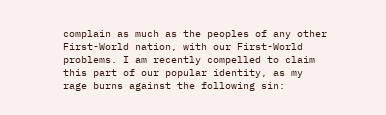complain as much as the peoples of any other First-World nation, with our First-World problems. I am recently compelled to claim this part of our popular identity, as my rage burns against the following sin: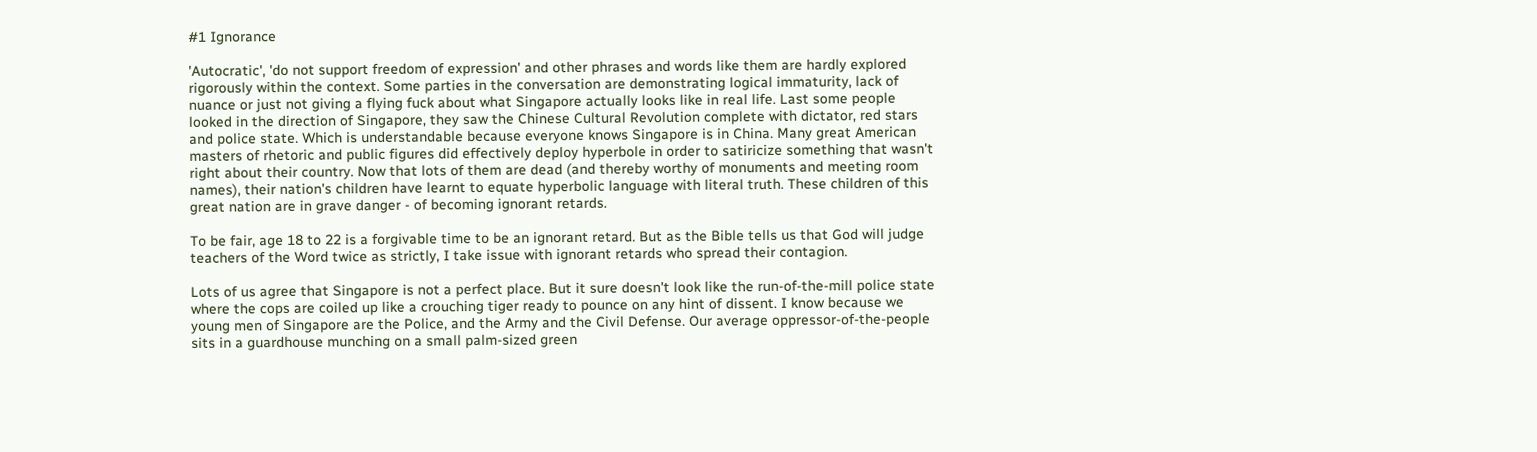#1 Ignorance

'Autocratic', 'do not support freedom of expression' and other phrases and words like them are hardly explored rigorously within the context. Some parties in the conversation are demonstrating logical immaturity, lack of nuance or just not giving a flying fuck about what Singapore actually looks like in real life. Last some people looked in the direction of Singapore, they saw the Chinese Cultural Revolution complete with dictator, red stars and police state. Which is understandable because everyone knows Singapore is in China. Many great American masters of rhetoric and public figures did effectively deploy hyperbole in order to satiricize something that wasn't right about their country. Now that lots of them are dead (and thereby worthy of monuments and meeting room names), their nation's children have learnt to equate hyperbolic language with literal truth. These children of this great nation are in grave danger - of becoming ignorant retards.

To be fair, age 18 to 22 is a forgivable time to be an ignorant retard. But as the Bible tells us that God will judge teachers of the Word twice as strictly, I take issue with ignorant retards who spread their contagion.

Lots of us agree that Singapore is not a perfect place. But it sure doesn't look like the run-of-the-mill police state where the cops are coiled up like a crouching tiger ready to pounce on any hint of dissent. I know because we young men of Singapore are the Police, and the Army and the Civil Defense. Our average oppressor-of-the-people sits in a guardhouse munching on a small palm-sized green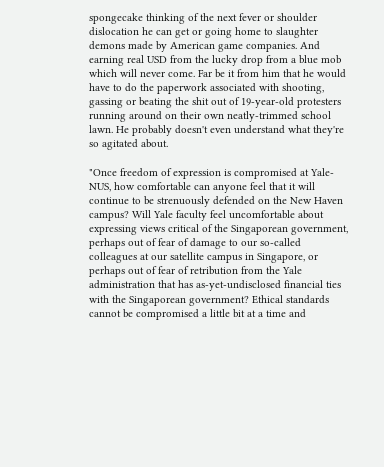spongecake thinking of the next fever or shoulder dislocation he can get or going home to slaughter demons made by American game companies. And earning real USD from the lucky drop from a blue mob which will never come. Far be it from him that he would have to do the paperwork associated with shooting, gassing or beating the shit out of 19-year-old protesters running around on their own neatly-trimmed school lawn. He probably doesn't even understand what they're so agitated about.

"Once freedom of expression is compromised at Yale-NUS, how comfortable can anyone feel that it will continue to be strenuously defended on the New Haven campus? Will Yale faculty feel uncomfortable about expressing views critical of the Singaporean government, perhaps out of fear of damage to our so-called colleagues at our satellite campus in Singapore, or perhaps out of fear of retribution from the Yale administration that has as-yet-undisclosed financial ties with the Singaporean government? Ethical standards cannot be compromised a little bit at a time and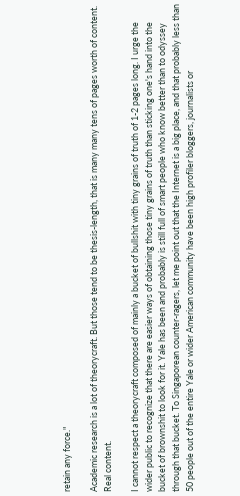retain any force."

Academic research is a lot of theorycraft. But those tend to be thesis-length, that is many many tens of pages worth of content. Real content.

I cannot respect a theorycraft composed of mainly a bucket of bullshit with tiny grains of truth of 1-2 pages long. I urge the wider public to recognize that there are easier ways of obtaining those tiny grains of truth than sticking one's hand into the bucket of brownshit to look for it. Yale has been and probably is still full of smart people who know better than to odyssey through that bucket. To Singaporean counter-ragers, let me point out that the Internet is a big place, and that probably less than 50 people out of the entire Yale or wider American community have been high profiler bloggers, journalists or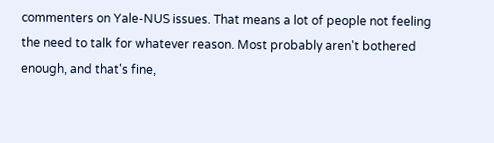commenters on Yale-NUS issues. That means a lot of people not feeling the need to talk for whatever reason. Most probably aren't bothered enough, and that's fine,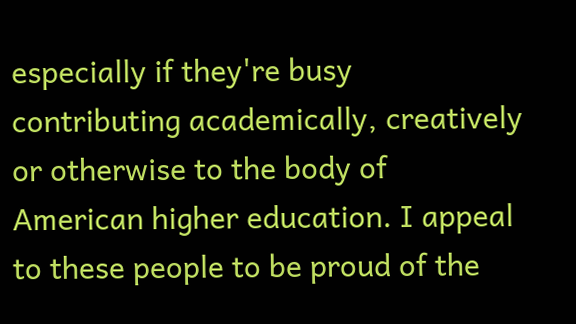especially if they're busy contributing academically, creatively or otherwise to the body of American higher education. I appeal to these people to be proud of the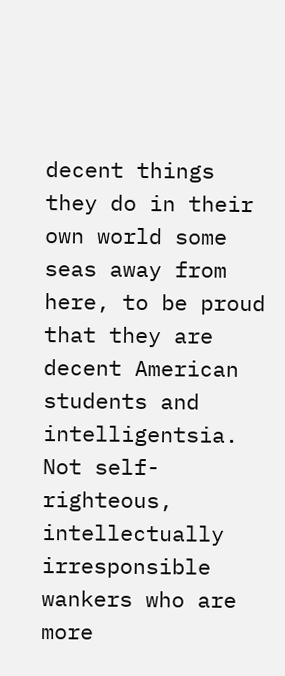decent things they do in their own world some seas away from here, to be proud that they are decent American students and intelligentsia. Not self-righteous, intellectually irresponsible wankers who are more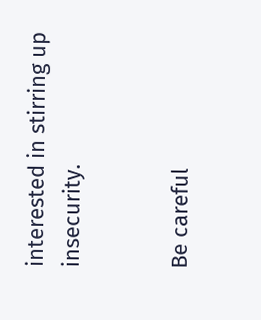interested in stirring up insecurity.


Be careful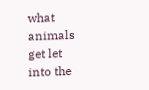what animals get let into the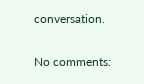conversation.

No comments: